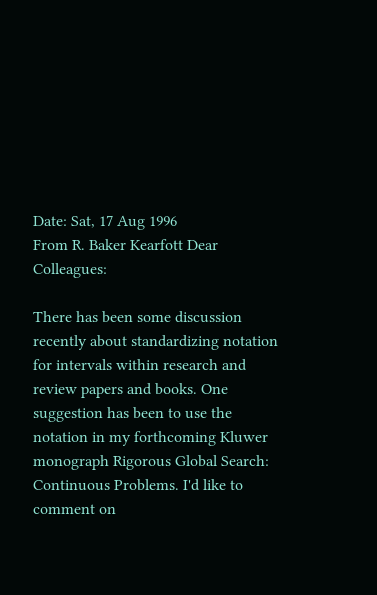Date: Sat, 17 Aug 1996
From R. Baker Kearfott Dear Colleagues:

There has been some discussion recently about standardizing notation for intervals within research and review papers and books. One suggestion has been to use the notation in my forthcoming Kluwer monograph Rigorous Global Search: Continuous Problems. I'd like to comment on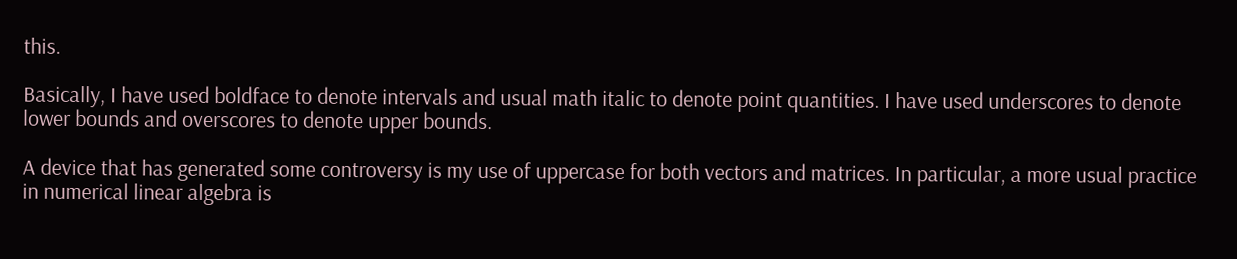this.

Basically, I have used boldface to denote intervals and usual math italic to denote point quantities. I have used underscores to denote lower bounds and overscores to denote upper bounds.

A device that has generated some controversy is my use of uppercase for both vectors and matrices. In particular, a more usual practice in numerical linear algebra is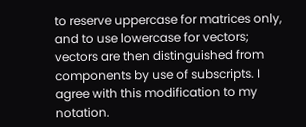to reserve uppercase for matrices only, and to use lowercase for vectors; vectors are then distinguished from components by use of subscripts. I agree with this modification to my notation.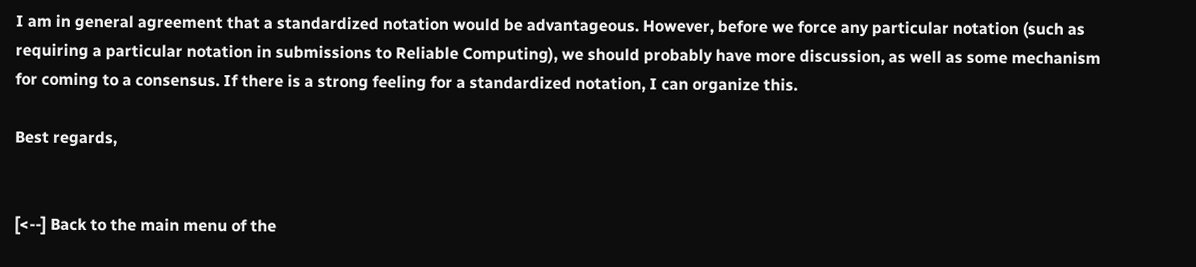I am in general agreement that a standardized notation would be advantageous. However, before we force any particular notation (such as requiring a particular notation in submissions to Reliable Computing), we should probably have more discussion, as well as some mechanism for coming to a consensus. If there is a strong feeling for a standardized notation, I can organize this.

Best regards,


[<--] Back to the main menu of the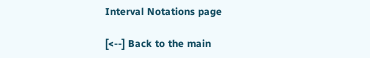Interval Notations page

[<--] Back to the main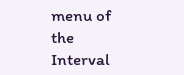menu of the Interval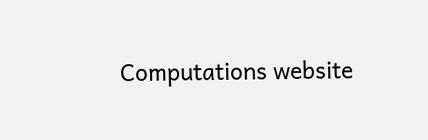Computations website